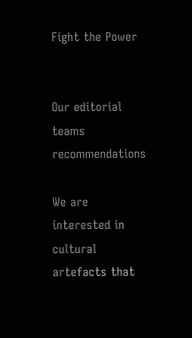Fight the Power


Our editorial teams recommendations

We are interested in cultural artefacts that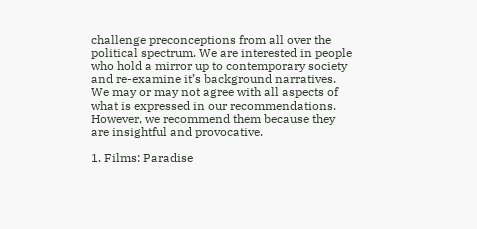challenge preconceptions from all over the political spectrum. We are interested in people who hold a mirror up to contemporary society and re-examine it’s background narratives. We may or may not agree with all aspects of what is expressed in our recommendations. However, we recommend them because they are insightful and provocative.

1. Films: Paradise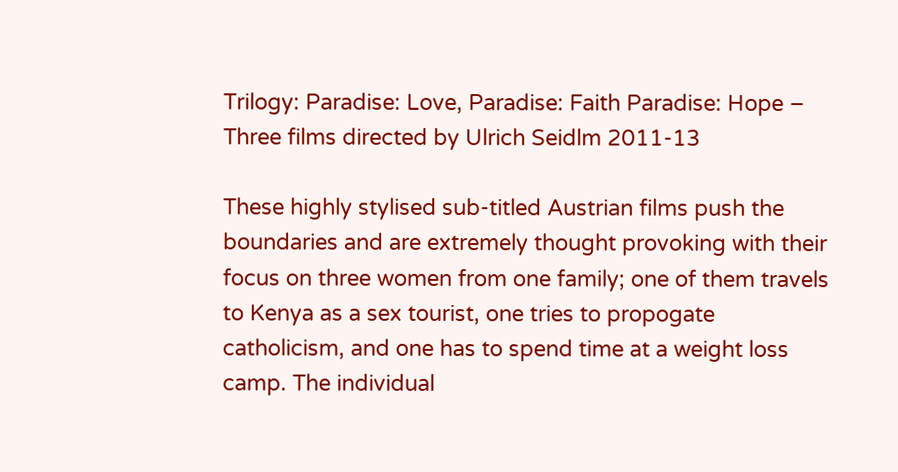Trilogy: Paradise: Love, Paradise: Faith Paradise: Hope – Three films directed by Ulrich Seidlm 2011-13

These highly stylised sub-titled Austrian films push the boundaries and are extremely thought provoking with their focus on three women from one family; one of them travels to Kenya as a sex tourist, one tries to propogate catholicism, and one has to spend time at a weight loss camp. The individual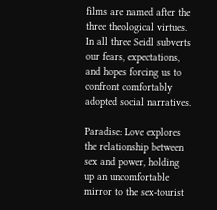films are named after the three theological virtues. In all three Seidl subverts our fears, expectations, and hopes forcing us to confront comfortably adopted social narratives.

Paradise: Love explores the relationship between sex and power, holding up an uncomfortable mirror to the sex-tourist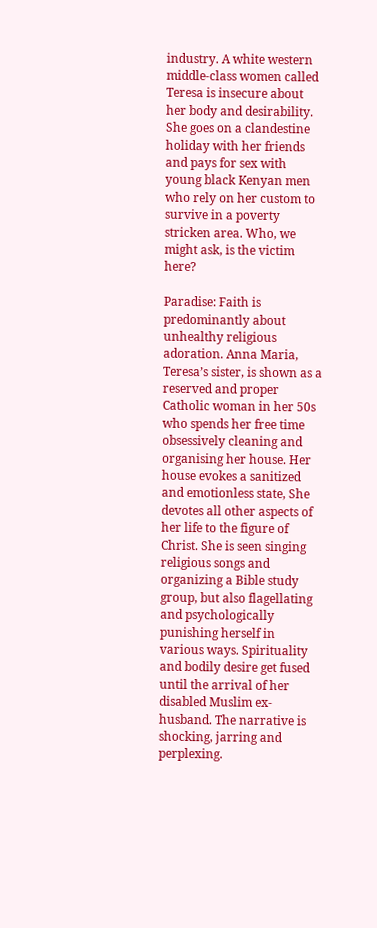industry. A white western middle-class women called Teresa is insecure about her body and desirability. She goes on a clandestine holiday with her friends and pays for sex with young black Kenyan men who rely on her custom to survive in a poverty stricken area. Who, we might ask, is the victim here?

Paradise: Faith is predominantly about unhealthy religious adoration. Anna Maria, Teresa’s sister, is shown as a reserved and proper Catholic woman in her 50s who spends her free time obsessively cleaning and organising her house. Her house evokes a sanitized and emotionless state, She devotes all other aspects of her life to the figure of Christ. She is seen singing religious songs and organizing a Bible study group, but also flagellating and psychologically punishing herself in various ways. Spirituality and bodily desire get fused until the arrival of her disabled Muslim ex-husband. The narrative is shocking, jarring and perplexing.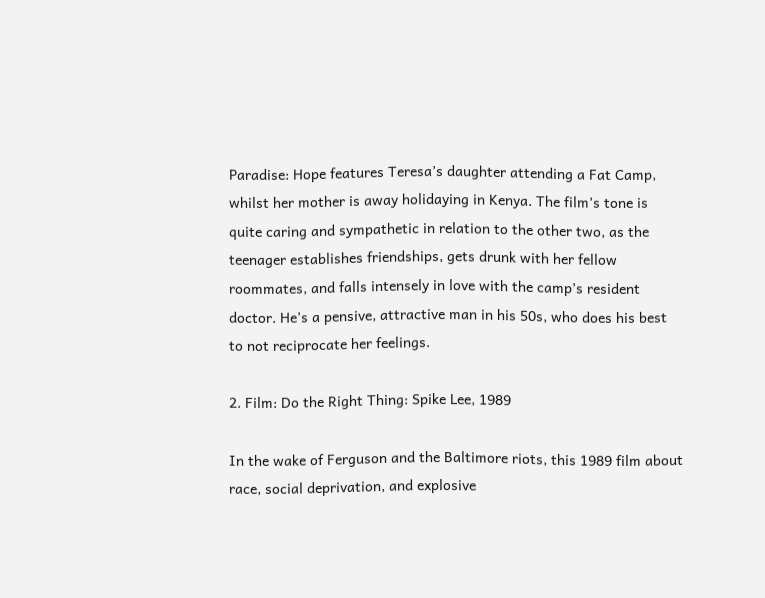Paradise: Hope features Teresa’s daughter attending a Fat Camp, whilst her mother is away holidaying in Kenya. The film’s tone is quite caring and sympathetic in relation to the other two, as the teenager establishes friendships, gets drunk with her fellow roommates, and falls intensely in love with the camp’s resident doctor. He’s a pensive, attractive man in his 50s, who does his best to not reciprocate her feelings.

2. Film: Do the Right Thing: Spike Lee, 1989

In the wake of Ferguson and the Baltimore riots, this 1989 film about race, social deprivation, and explosive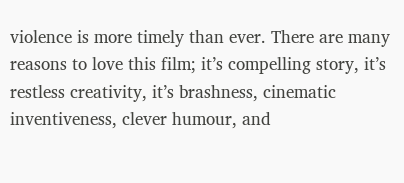violence is more timely than ever. There are many reasons to love this film; it’s compelling story, it’s restless creativity, it’s brashness, cinematic inventiveness, clever humour, and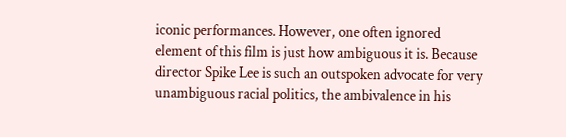iconic performances. However, one often ignored element of this film is just how ambiguous it is. Because director Spike Lee is such an outspoken advocate for very unambiguous racial politics, the ambivalence in his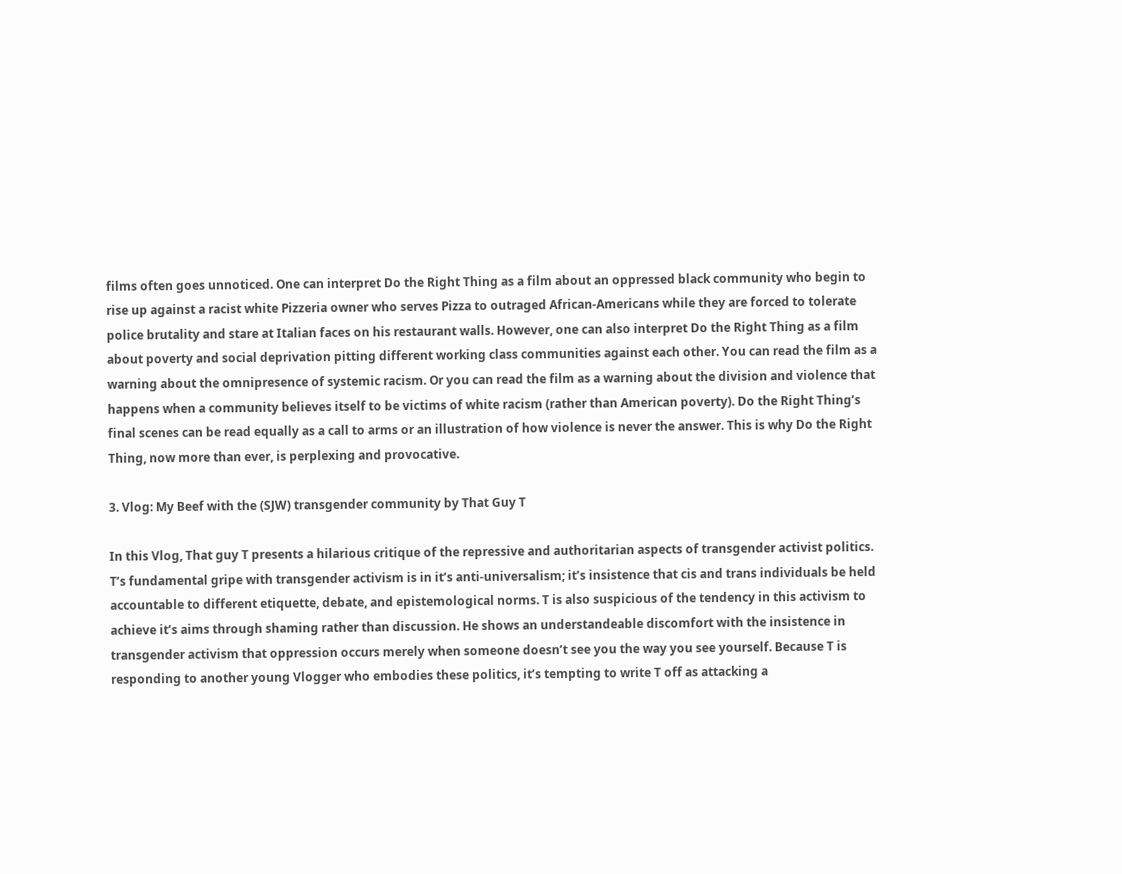films often goes unnoticed. One can interpret Do the Right Thing as a film about an oppressed black community who begin to rise up against a racist white Pizzeria owner who serves Pizza to outraged African-Americans while they are forced to tolerate police brutality and stare at Italian faces on his restaurant walls. However, one can also interpret Do the Right Thing as a film about poverty and social deprivation pitting different working class communities against each other. You can read the film as a warning about the omnipresence of systemic racism. Or you can read the film as a warning about the division and violence that happens when a community believes itself to be victims of white racism (rather than American poverty). Do the Right Thing’s final scenes can be read equally as a call to arms or an illustration of how violence is never the answer. This is why Do the Right Thing, now more than ever, is perplexing and provocative.

3. Vlog: My Beef with the (SJW) transgender community by That Guy T

In this Vlog, That guy T presents a hilarious critique of the repressive and authoritarian aspects of transgender activist politics. T’s fundamental gripe with transgender activism is in it’s anti-universalism; it’s insistence that cis and trans individuals be held accountable to different etiquette, debate, and epistemological norms. T is also suspicious of the tendency in this activism to achieve it’s aims through shaming rather than discussion. He shows an understandeable discomfort with the insistence in transgender activism that oppression occurs merely when someone doesn’t see you the way you see yourself. Because T is responding to another young Vlogger who embodies these politics, it’s tempting to write T off as attacking a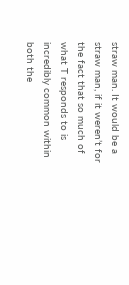straw man. It would be a straw man, if it weren’t for the fact that so much of what T responds to is incredibly common within both the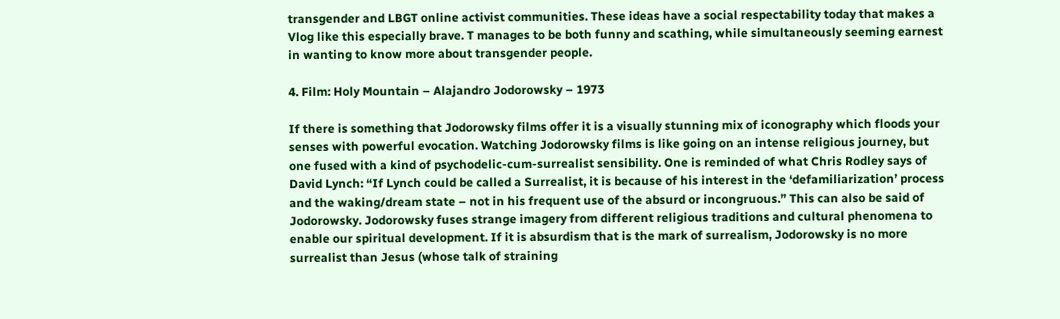transgender and LBGT online activist communities. These ideas have a social respectability today that makes a Vlog like this especially brave. T manages to be both funny and scathing, while simultaneously seeming earnest in wanting to know more about transgender people.

4. Film: Holy Mountain – Alajandro Jodorowsky – 1973

If there is something that Jodorowsky films offer it is a visually stunning mix of iconography which floods your senses with powerful evocation. Watching Jodorowsky films is like going on an intense religious journey, but one fused with a kind of psychodelic-cum-surrealist sensibility. One is reminded of what Chris Rodley says of David Lynch: “If Lynch could be called a Surrealist, it is because of his interest in the ‘defamiliarization’ process and the waking/dream state – not in his frequent use of the absurd or incongruous.” This can also be said of Jodorowsky. Jodorowsky fuses strange imagery from different religious traditions and cultural phenomena to enable our spiritual development. If it is absurdism that is the mark of surrealism, Jodorowsky is no more surrealist than Jesus (whose talk of straining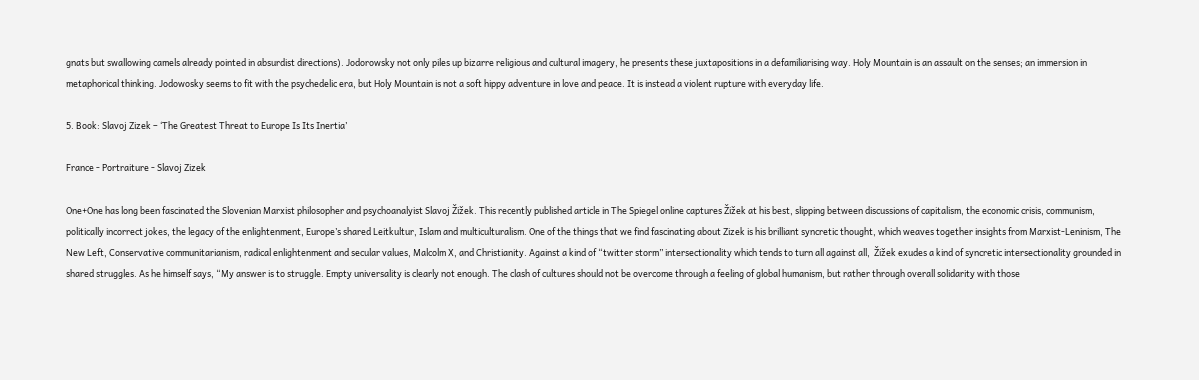gnats but swallowing camels already pointed in absurdist directions). Jodorowsky not only piles up bizarre religious and cultural imagery, he presents these juxtapositions in a defamiliarising way. Holy Mountain is an assault on the senses; an immersion in metaphorical thinking. Jodowosky seems to fit with the psychedelic era, but Holy Mountain is not a soft hippy adventure in love and peace. It is instead a violent rupture with everyday life.

5. Book: Slavoj Zizek – ‘The Greatest Threat to Europe Is Its Inertia’

France - Portraiture - Slavoj Zizek

One+One has long been fascinated the Slovenian Marxist philosopher and psychoanalyist Slavoj Žižek. This recently published article in The Spiegel online captures Žižek at his best, slipping between discussions of capitalism, the economic crisis, communism, politically incorrect jokes, the legacy of the enlightenment, Europe’s shared Leitkultur, Islam and multiculturalism. One of the things that we find fascinating about Zizek is his brilliant syncretic thought, which weaves together insights from Marxist-Leninism, The New Left, Conservative communitarianism, radical enlightenment and secular values, Malcolm X, and Christianity. Against a kind of “twitter storm” intersectionality which tends to turn all against all,  Žižek exudes a kind of syncretic intersectionality grounded in shared struggles. As he himself says, “My answer is to struggle. Empty universality is clearly not enough. The clash of cultures should not be overcome through a feeling of global humanism, but rather through overall solidarity with those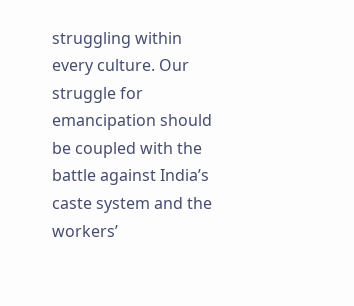struggling within every culture. Our struggle for emancipation should be coupled with the battle against India’s caste system and the workers’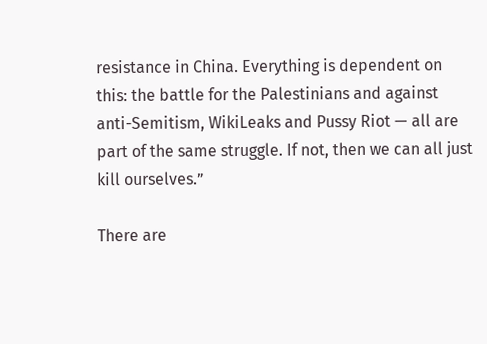resistance in China. Everything is dependent on this: the battle for the Palestinians and against anti-Semitism, WikiLeaks and Pussy Riot — all are part of the same struggle. If not, then we can all just kill ourselves.”

There are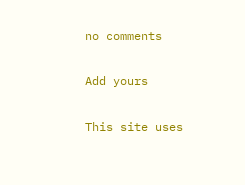no comments

Add yours

This site uses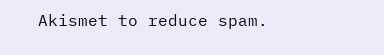Akismet to reduce spam.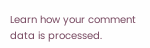Learn how your comment data is processed.